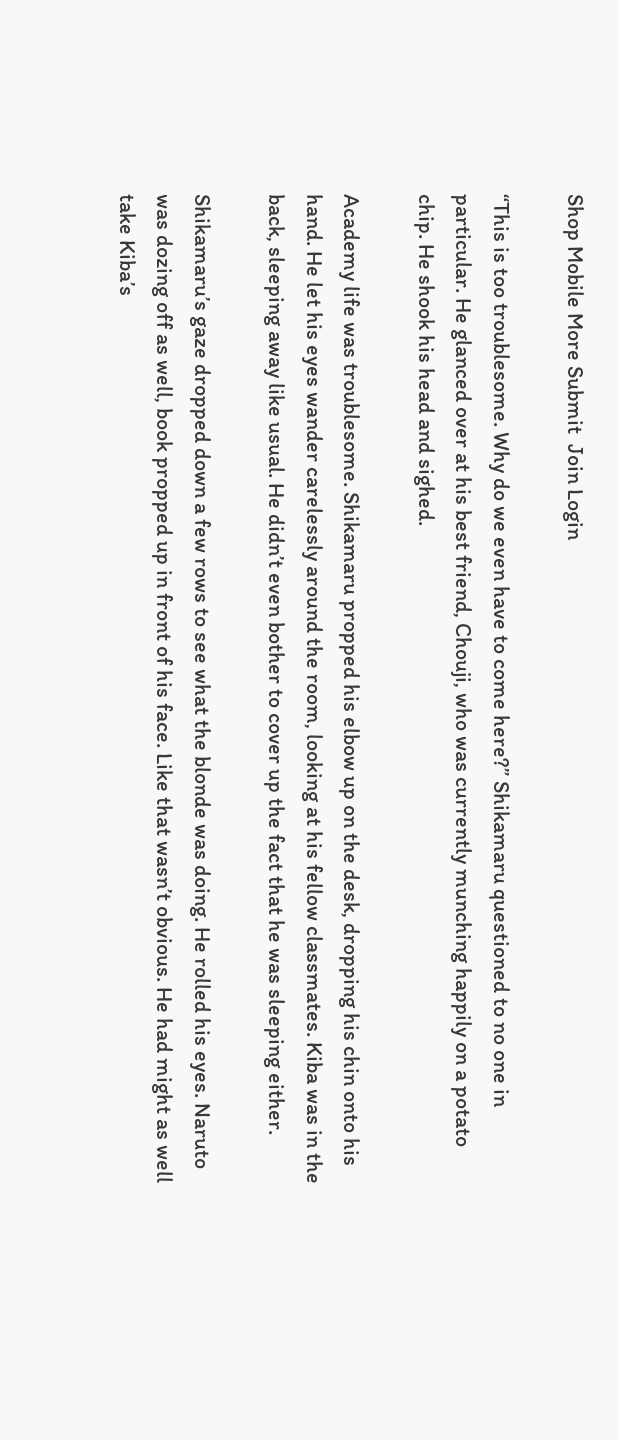Shop Mobile More Submit  Join Login

“This is too troublesome. Why do we even have to come here?” Shikamaru questioned to no one in particular. He glanced over at his best friend, Chouji, who was currently munching happily on a potato chip. He shook his head and sighed.

Academy life was troublesome. Shikamaru propped his elbow up on the desk, dropping his chin onto his hand. He let his eyes wander carelessly around the room, looking at his fellow classmates. Kiba was in the back, sleeping away like usual. He didn’t even bother to cover up the fact that he was sleeping either.

Shikamaru’s gaze dropped down a few rows to see what the blonde was doing. He rolled his eyes. Naruto was dozing off as well, book propped up in front of his face. Like that wasn’t obvious. He had might as well take Kiba’s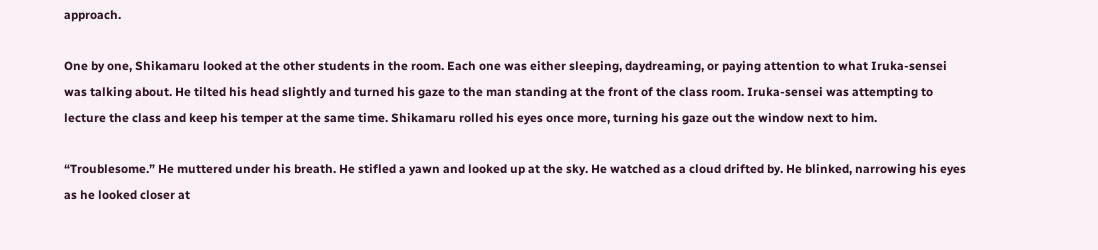approach.

One by one, Shikamaru looked at the other students in the room. Each one was either sleeping, daydreaming, or paying attention to what Iruka-sensei was talking about. He tilted his head slightly and turned his gaze to the man standing at the front of the class room. Iruka-sensei was attempting to lecture the class and keep his temper at the same time. Shikamaru rolled his eyes once more, turning his gaze out the window next to him.

“Troublesome.” He muttered under his breath. He stifled a yawn and looked up at the sky. He watched as a cloud drifted by. He blinked, narrowing his eyes as he looked closer at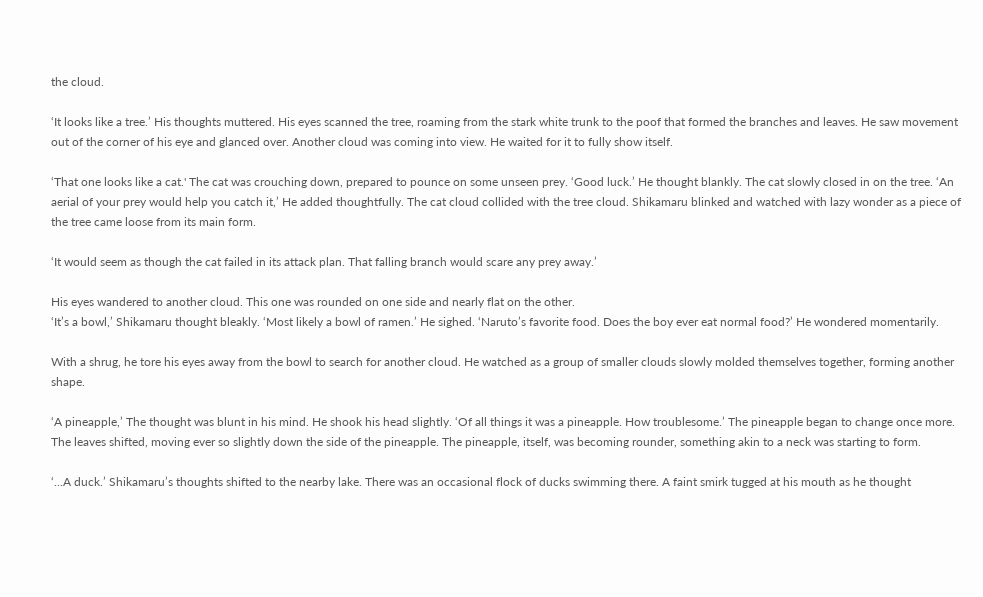the cloud.

‘It looks like a tree.’ His thoughts muttered. His eyes scanned the tree, roaming from the stark white trunk to the poof that formed the branches and leaves. He saw movement out of the corner of his eye and glanced over. Another cloud was coming into view. He waited for it to fully show itself.

‘That one looks like a cat.' The cat was crouching down, prepared to pounce on some unseen prey. ‘Good luck.’ He thought blankly. The cat slowly closed in on the tree. ‘An aerial of your prey would help you catch it,’ He added thoughtfully. The cat cloud collided with the tree cloud. Shikamaru blinked and watched with lazy wonder as a piece of the tree came loose from its main form.

‘It would seem as though the cat failed in its attack plan. That falling branch would scare any prey away.’

His eyes wandered to another cloud. This one was rounded on one side and nearly flat on the other.
‘It’s a bowl,’ Shikamaru thought bleakly. ‘Most likely a bowl of ramen.’ He sighed. ‘Naruto’s favorite food. Does the boy ever eat normal food?’ He wondered momentarily.

With a shrug, he tore his eyes away from the bowl to search for another cloud. He watched as a group of smaller clouds slowly molded themselves together, forming another shape.

‘A pineapple,’ The thought was blunt in his mind. He shook his head slightly. ‘Of all things it was a pineapple. How troublesome.’ The pineapple began to change once more. The leaves shifted, moving ever so slightly down the side of the pineapple. The pineapple, itself, was becoming rounder, something akin to a neck was starting to form.

‘...A duck.’ Shikamaru’s thoughts shifted to the nearby lake. There was an occasional flock of ducks swimming there. A faint smirk tugged at his mouth as he thought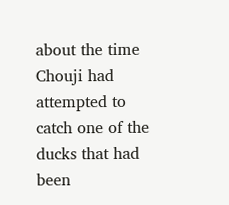about the time Chouji had attempted to catch one of the ducks that had been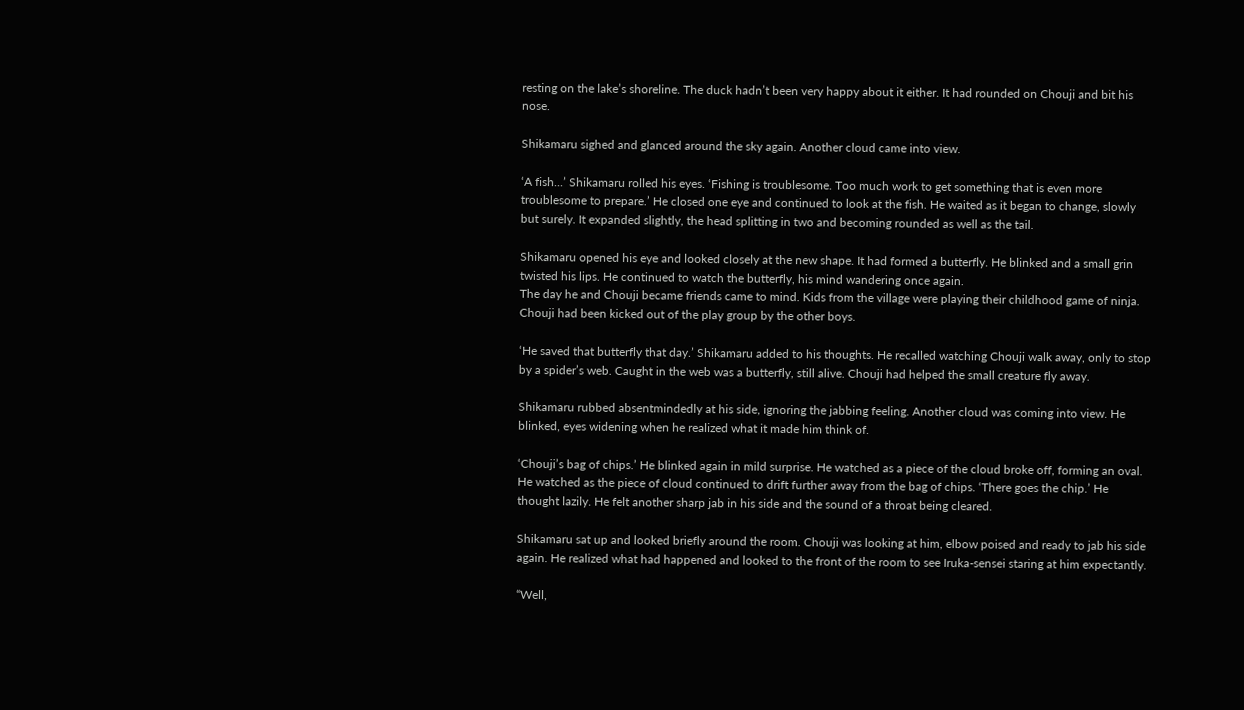resting on the lake’s shoreline. The duck hadn’t been very happy about it either. It had rounded on Chouji and bit his nose.

Shikamaru sighed and glanced around the sky again. Another cloud came into view.

‘A fish...’ Shikamaru rolled his eyes. ‘Fishing is troublesome. Too much work to get something that is even more troublesome to prepare.’ He closed one eye and continued to look at the fish. He waited as it began to change, slowly but surely. It expanded slightly, the head splitting in two and becoming rounded as well as the tail.

Shikamaru opened his eye and looked closely at the new shape. It had formed a butterfly. He blinked and a small grin twisted his lips. He continued to watch the butterfly, his mind wandering once again.
The day he and Chouji became friends came to mind. Kids from the village were playing their childhood game of ninja. Chouji had been kicked out of the play group by the other boys.

‘He saved that butterfly that day.’ Shikamaru added to his thoughts. He recalled watching Chouji walk away, only to stop by a spider’s web. Caught in the web was a butterfly, still alive. Chouji had helped the small creature fly away.

Shikamaru rubbed absentmindedly at his side, ignoring the jabbing feeling. Another cloud was coming into view. He blinked, eyes widening when he realized what it made him think of.

‘Chouji’s bag of chips.’ He blinked again in mild surprise. He watched as a piece of the cloud broke off, forming an oval. He watched as the piece of cloud continued to drift further away from the bag of chips. ‘There goes the chip.’ He thought lazily. He felt another sharp jab in his side and the sound of a throat being cleared.

Shikamaru sat up and looked briefly around the room. Chouji was looking at him, elbow poised and ready to jab his side again. He realized what had happened and looked to the front of the room to see Iruka-sensei staring at him expectantly.

“Well,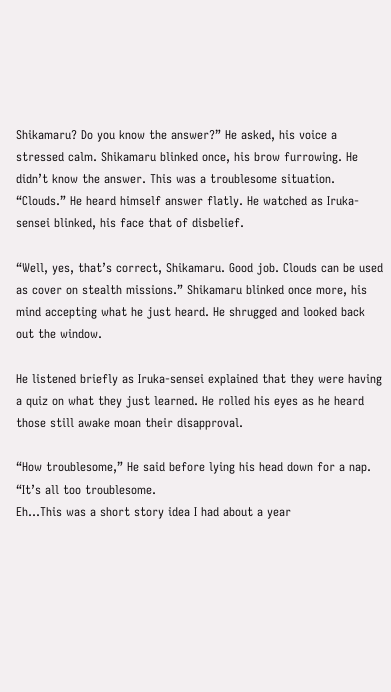Shikamaru? Do you know the answer?” He asked, his voice a stressed calm. Shikamaru blinked once, his brow furrowing. He didn’t know the answer. This was a troublesome situation.
“Clouds.” He heard himself answer flatly. He watched as Iruka-sensei blinked, his face that of disbelief.

“Well, yes, that’s correct, Shikamaru. Good job. Clouds can be used as cover on stealth missions.” Shikamaru blinked once more, his mind accepting what he just heard. He shrugged and looked back out the window.

He listened briefly as Iruka-sensei explained that they were having a quiz on what they just learned. He rolled his eyes as he heard those still awake moan their disapproval.

“How troublesome,” He said before lying his head down for a nap. “It’s all too troublesome.
Eh...This was a short story idea I had about a year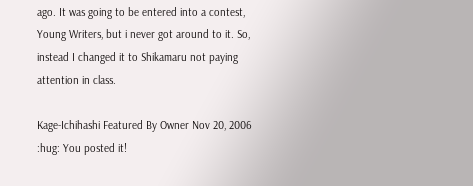ago. It was going to be entered into a contest, Young Writers, but i never got around to it. So, instead I changed it to Shikamaru not paying attention in class.

Kage-Ichihashi Featured By Owner Nov 20, 2006
:hug: You posted it!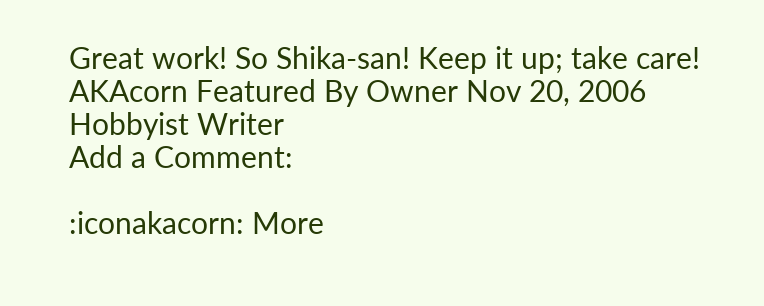Great work! So Shika-san! Keep it up; take care!
AKAcorn Featured By Owner Nov 20, 2006  Hobbyist Writer
Add a Comment:

:iconakacorn: More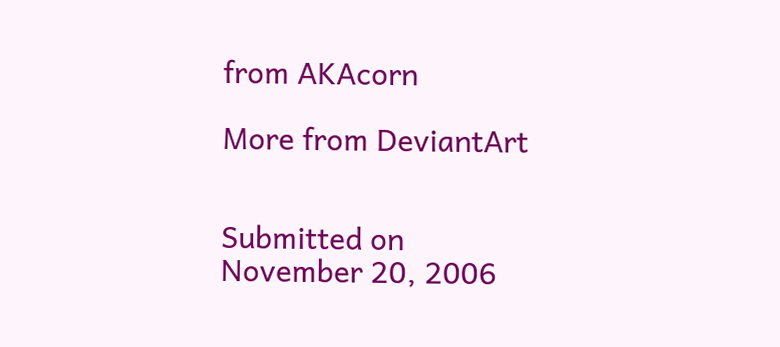from AKAcorn

More from DeviantArt


Submitted on
November 20, 2006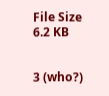File Size
6.2 KB


3 (who?)